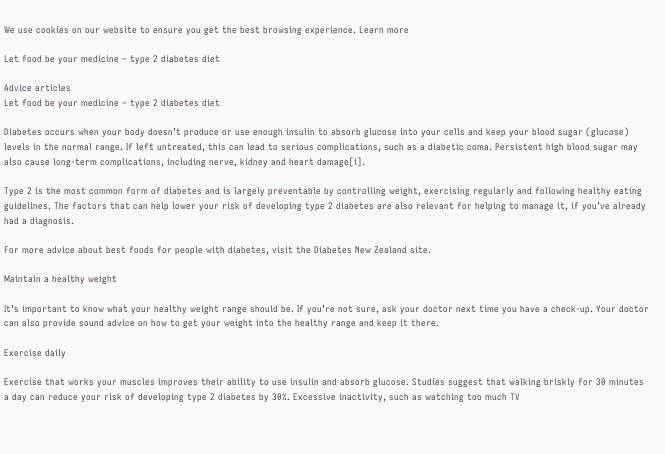We use cookies on our website to ensure you get the best browsing experience. Learn more

Let food be your medicine – type 2 diabetes diet

Advice articles
Let food be your medicine – type 2 diabetes diet

Diabetes occurs when your body doesn’t produce or use enough insulin to absorb glucose into your cells and keep your blood sugar (glucose) levels in the normal range. If left untreated, this can lead to serious complications, such as a diabetic coma. Persistent high blood sugar may also cause long-term complications, including nerve, kidney and heart damage[i].

Type 2 is the most common form of diabetes and is largely preventable by controlling weight, exercising regularly and following healthy eating guidelines. The factors that can help lower your risk of developing type 2 diabetes are also relevant for helping to manage it, if you’ve already had a diagnosis.

For more advice about best foods for people with diabetes, visit the Diabetes New Zealand site.

Maintain a healthy weight

It’s important to know what your healthy weight range should be. If you’re not sure, ask your doctor next time you have a check-up. Your doctor can also provide sound advice on how to get your weight into the healthy range and keep it there.

Exercise daily

Exercise that works your muscles improves their ability to use insulin and absorb glucose. Studies suggest that walking briskly for 30 minutes a day can reduce your risk of developing type 2 diabetes by 30%. Excessive inactivity, such as watching too much TV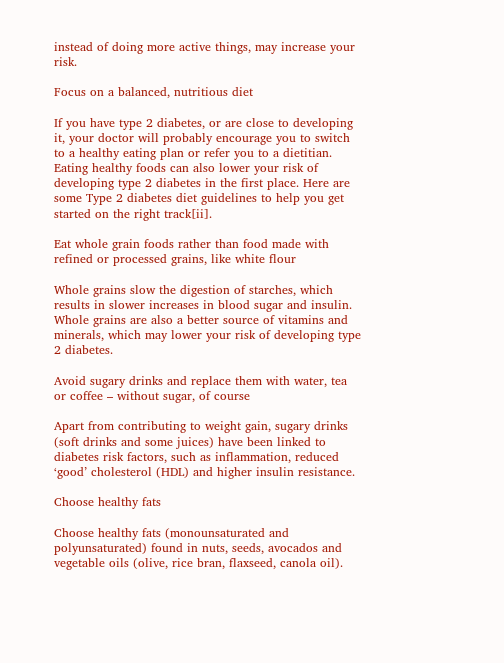instead of doing more active things, may increase your risk.

Focus on a balanced, nutritious diet

If you have type 2 diabetes, or are close to developing it, your doctor will probably encourage you to switch to a healthy eating plan or refer you to a dietitian. Eating healthy foods can also lower your risk of developing type 2 diabetes in the first place. Here are some Type 2 diabetes diet guidelines to help you get started on the right track[ii].

Eat whole grain foods rather than food made with refined or processed grains, like white flour

Whole grains slow the digestion of starches, which results in slower increases in blood sugar and insulin. Whole grains are also a better source of vitamins and minerals, which may lower your risk of developing type 2 diabetes.

Avoid sugary drinks and replace them with water, tea or coffee – without sugar, of course

Apart from contributing to weight gain, sugary drinks (soft drinks and some juices) have been linked to diabetes risk factors, such as inflammation, reduced ‘good’ cholesterol (HDL) and higher insulin resistance.

Choose healthy fats

Choose healthy fats (monounsaturated and polyunsaturated) found in nuts, seeds, avocados and vegetable oils (olive, rice bran, flaxseed, canola oil).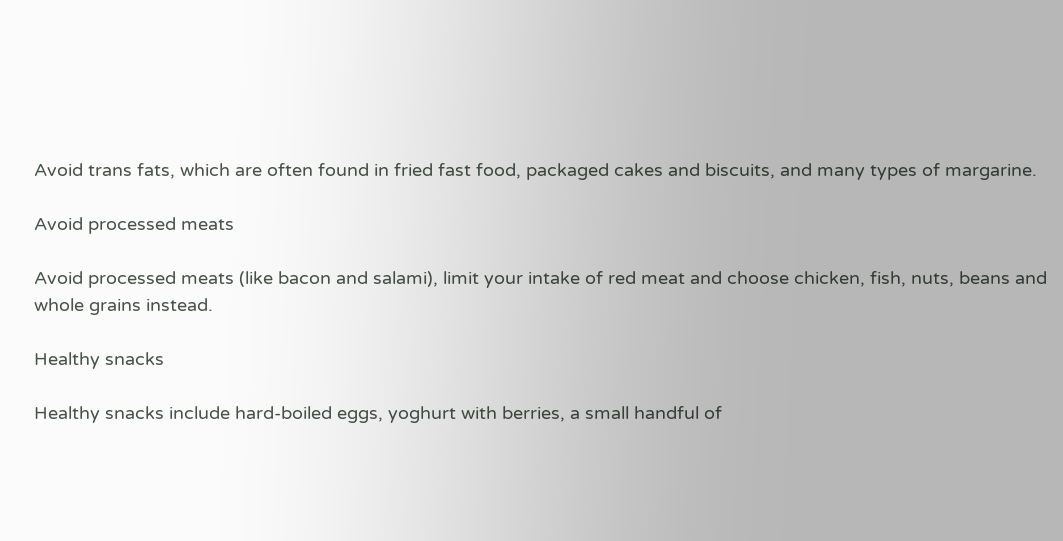Avoid trans fats, which are often found in fried fast food, packaged cakes and biscuits, and many types of margarine.

Avoid processed meats

Avoid processed meats (like bacon and salami), limit your intake of red meat and choose chicken, fish, nuts, beans and whole grains instead.

Healthy snacks

Healthy snacks include hard-boiled eggs, yoghurt with berries, a small handful of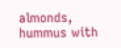almonds, hummus with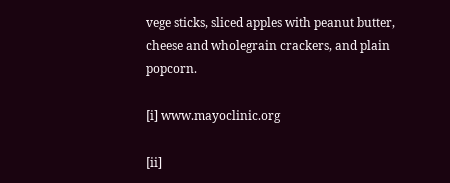vege sticks, sliced apples with peanut butter, cheese and wholegrain crackers, and plain popcorn.

[i] www.mayoclinic.org

[ii]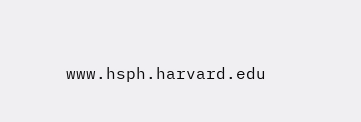www.hsph.harvard.edu